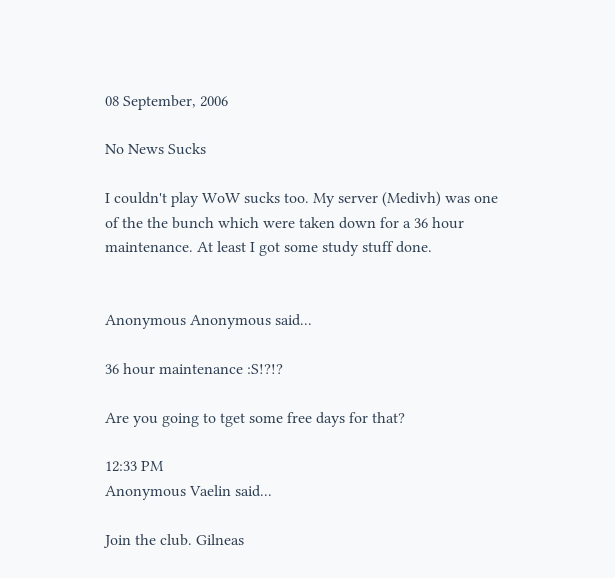08 September, 2006

No News Sucks

I couldn't play WoW sucks too. My server (Medivh) was one of the the bunch which were taken down for a 36 hour maintenance. At least I got some study stuff done.


Anonymous Anonymous said...

36 hour maintenance :S!?!?

Are you going to tget some free days for that?

12:33 PM
Anonymous Vaelin said...

Join the club. Gilneas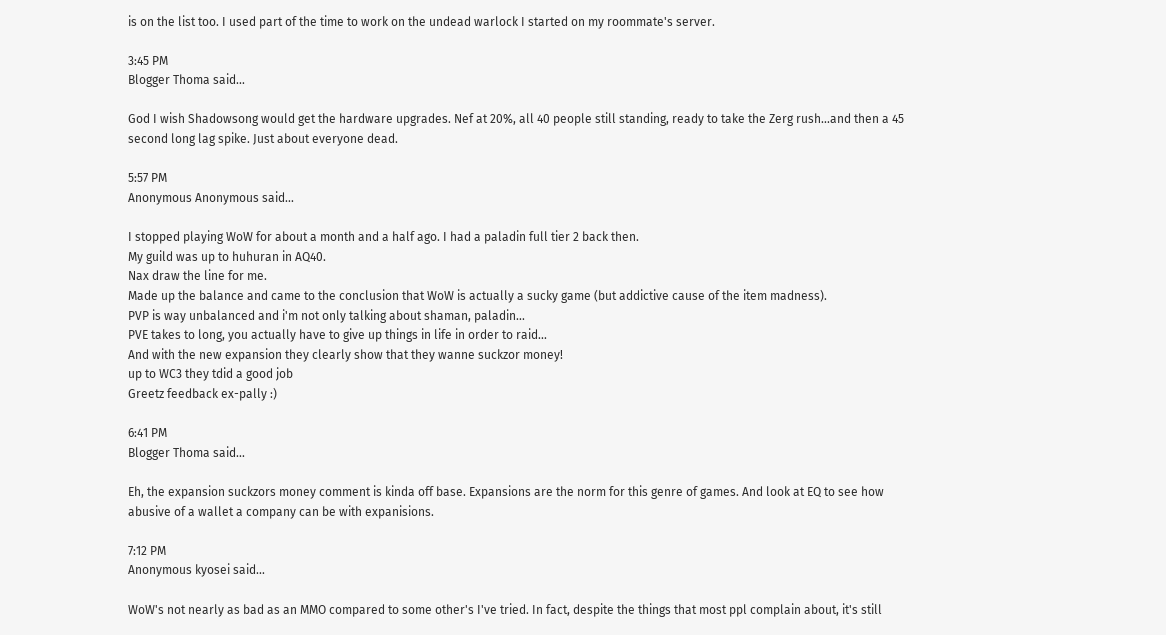is on the list too. I used part of the time to work on the undead warlock I started on my roommate's server.

3:45 PM
Blogger Thoma said...

God I wish Shadowsong would get the hardware upgrades. Nef at 20%, all 40 people still standing, ready to take the Zerg rush...and then a 45 second long lag spike. Just about everyone dead.

5:57 PM
Anonymous Anonymous said...

I stopped playing WoW for about a month and a half ago. I had a paladin full tier 2 back then.
My guild was up to huhuran in AQ40.
Nax draw the line for me.
Made up the balance and came to the conclusion that WoW is actually a sucky game (but addictive cause of the item madness).
PVP is way unbalanced and i'm not only talking about shaman, paladin...
PVE takes to long, you actually have to give up things in life in order to raid...
And with the new expansion they clearly show that they wanne suckzor money!
up to WC3 they tdid a good job
Greetz feedback ex-pally :)

6:41 PM
Blogger Thoma said...

Eh, the expansion suckzors money comment is kinda off base. Expansions are the norm for this genre of games. And look at EQ to see how abusive of a wallet a company can be with expanisions.

7:12 PM
Anonymous kyosei said...

WoW's not nearly as bad as an MMO compared to some other's I've tried. In fact, despite the things that most ppl complain about, it's still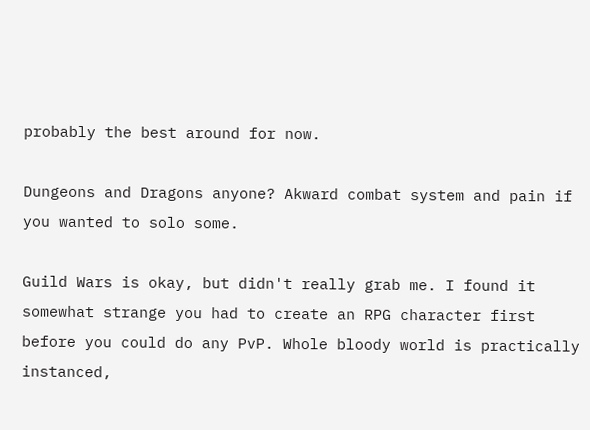probably the best around for now.

Dungeons and Dragons anyone? Akward combat system and pain if you wanted to solo some.

Guild Wars is okay, but didn't really grab me. I found it somewhat strange you had to create an RPG character first before you could do any PvP. Whole bloody world is practically instanced,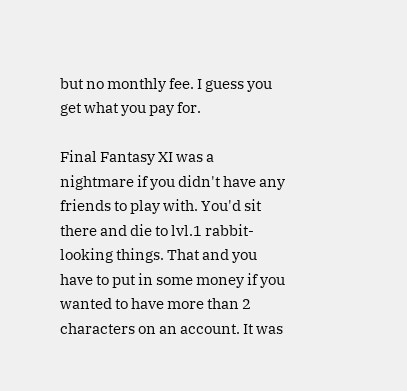but no monthly fee. I guess you get what you pay for.

Final Fantasy XI was a nightmare if you didn't have any friends to play with. You'd sit there and die to lvl.1 rabbit-looking things. That and you have to put in some money if you wanted to have more than 2 characters on an account. It was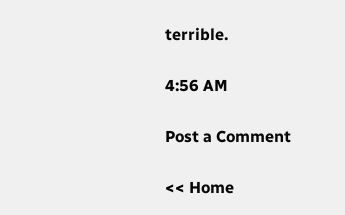terrible.

4:56 AM

Post a Comment

<< Home